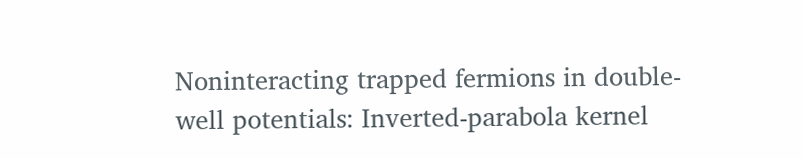Noninteracting trapped fermions in double-well potentials: Inverted-parabola kernel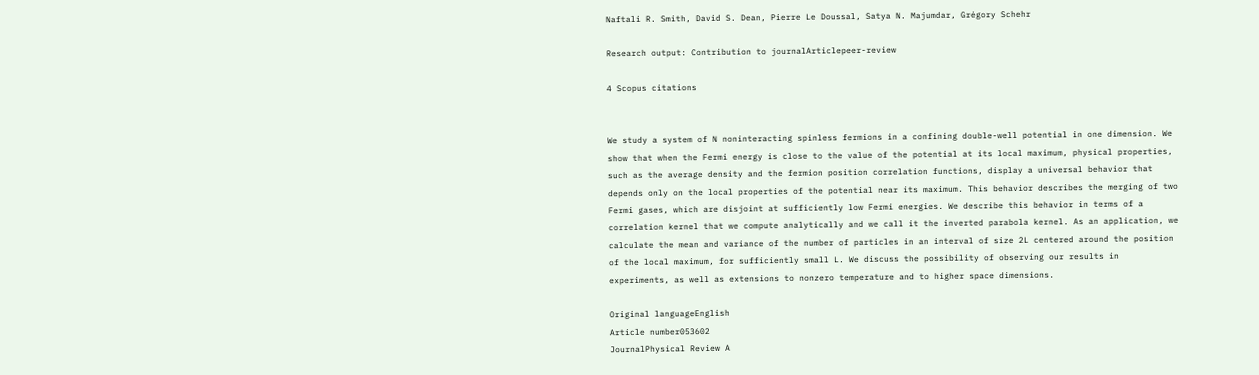Naftali R. Smith, David S. Dean, Pierre Le Doussal, Satya N. Majumdar, Grégory Schehr

Research output: Contribution to journalArticlepeer-review

4 Scopus citations


We study a system of N noninteracting spinless fermions in a confining double-well potential in one dimension. We show that when the Fermi energy is close to the value of the potential at its local maximum, physical properties, such as the average density and the fermion position correlation functions, display a universal behavior that depends only on the local properties of the potential near its maximum. This behavior describes the merging of two Fermi gases, which are disjoint at sufficiently low Fermi energies. We describe this behavior in terms of a correlation kernel that we compute analytically and we call it the inverted parabola kernel. As an application, we calculate the mean and variance of the number of particles in an interval of size 2L centered around the position of the local maximum, for sufficiently small L. We discuss the possibility of observing our results in experiments, as well as extensions to nonzero temperature and to higher space dimensions.

Original languageEnglish
Article number053602
JournalPhysical Review A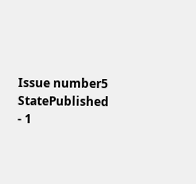Issue number5
StatePublished - 1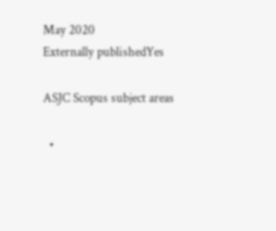May 2020
Externally publishedYes

ASJC Scopus subject areas

  •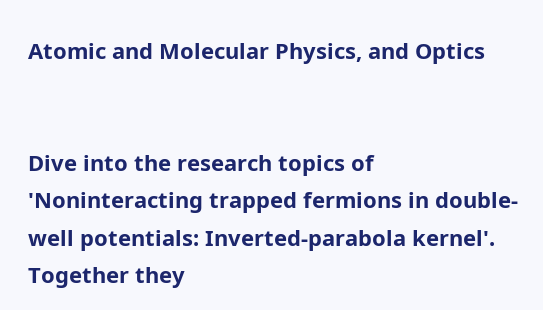Atomic and Molecular Physics, and Optics


Dive into the research topics of 'Noninteracting trapped fermions in double-well potentials: Inverted-parabola kernel'. Together they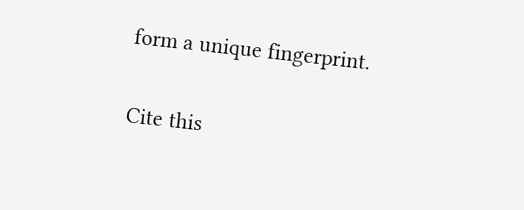form a unique fingerprint.

Cite this